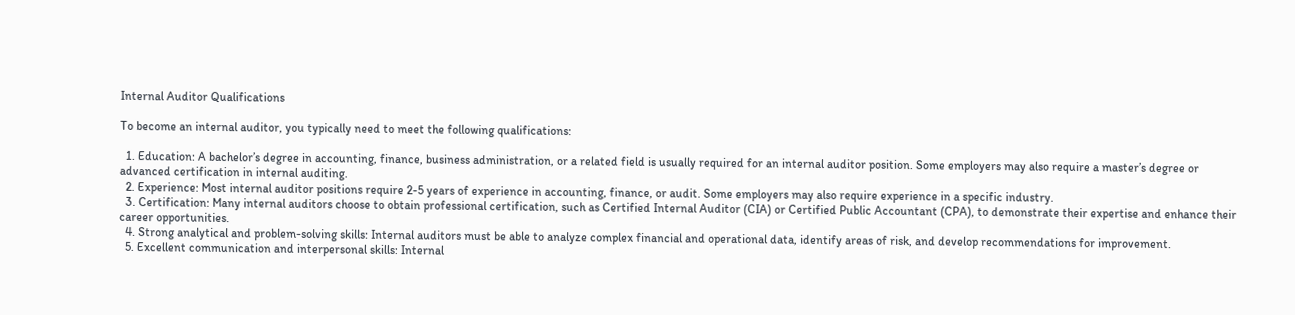Internal Auditor Qualifications

To become an internal auditor, you typically need to meet the following qualifications:

  1. Education: A bachelor’s degree in accounting, finance, business administration, or a related field is usually required for an internal auditor position. Some employers may also require a master’s degree or advanced certification in internal auditing.
  2. Experience: Most internal auditor positions require 2-5 years of experience in accounting, finance, or audit. Some employers may also require experience in a specific industry.
  3. Certification: Many internal auditors choose to obtain professional certification, such as Certified Internal Auditor (CIA) or Certified Public Accountant (CPA), to demonstrate their expertise and enhance their career opportunities.
  4. Strong analytical and problem-solving skills: Internal auditors must be able to analyze complex financial and operational data, identify areas of risk, and develop recommendations for improvement.
  5. Excellent communication and interpersonal skills: Internal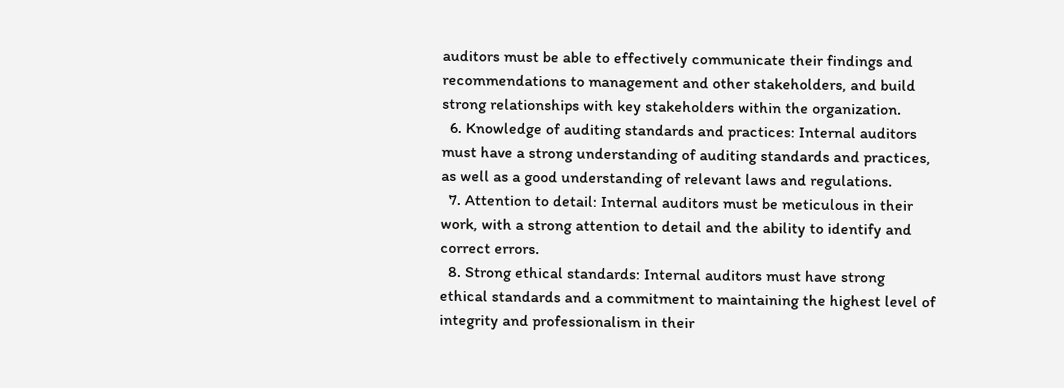auditors must be able to effectively communicate their findings and recommendations to management and other stakeholders, and build strong relationships with key stakeholders within the organization.
  6. Knowledge of auditing standards and practices: Internal auditors must have a strong understanding of auditing standards and practices, as well as a good understanding of relevant laws and regulations.
  7. Attention to detail: Internal auditors must be meticulous in their work, with a strong attention to detail and the ability to identify and correct errors.
  8. Strong ethical standards: Internal auditors must have strong ethical standards and a commitment to maintaining the highest level of integrity and professionalism in their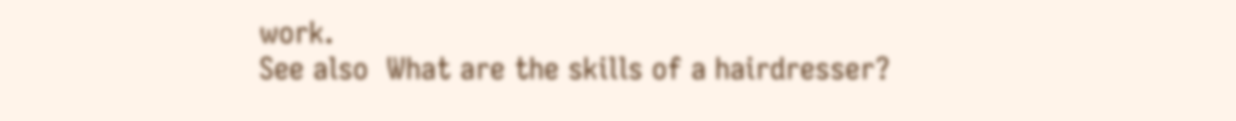work.
See also  What are the skills of a hairdresser?